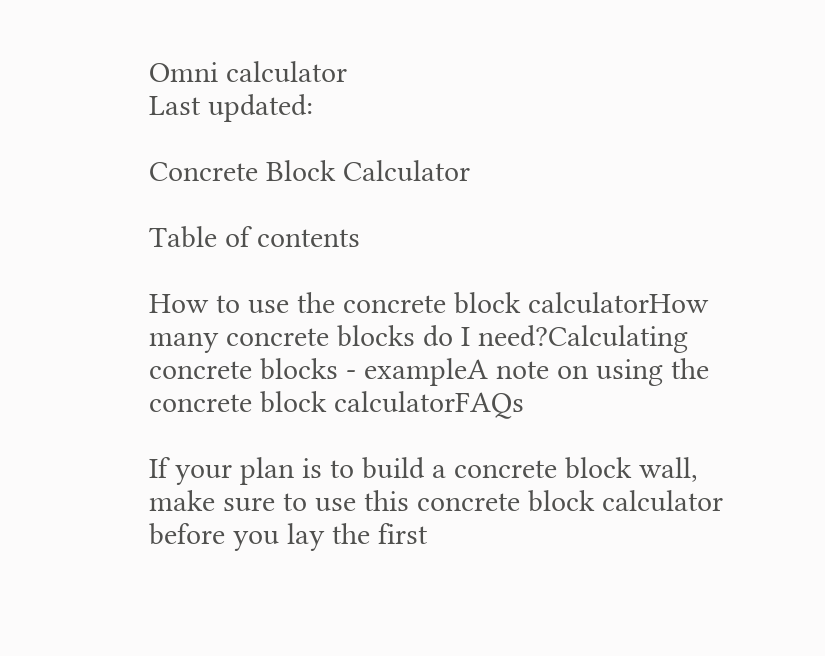Omni calculator
Last updated:

Concrete Block Calculator

Table of contents

How to use the concrete block calculatorHow many concrete blocks do I need?Calculating concrete blocks - exampleA note on using the concrete block calculatorFAQs

If your plan is to build a concrete block wall, make sure to use this concrete block calculator before you lay the first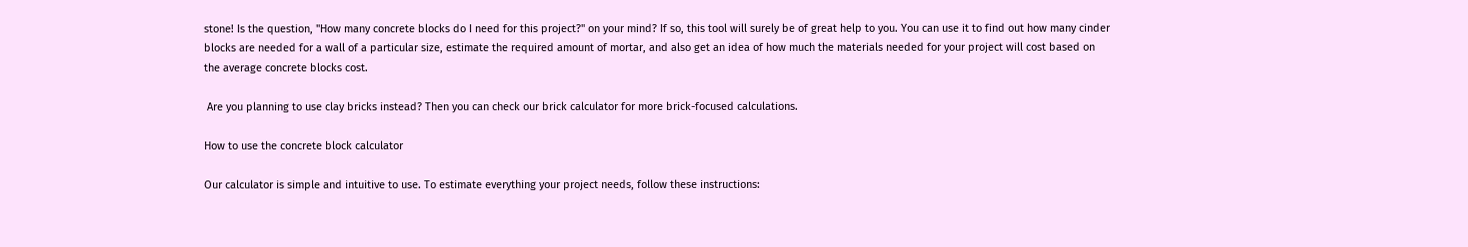stone! Is the question, "How many concrete blocks do I need for this project?" on your mind? If so, this tool will surely be of great help to you. You can use it to find out how many cinder blocks are needed for a wall of a particular size, estimate the required amount of mortar, and also get an idea of how much the materials needed for your project will cost based on the average concrete blocks cost.

 Are you planning to use clay bricks instead? Then you can check our brick calculator for more brick-focused calculations.

How to use the concrete block calculator

Our calculator is simple and intuitive to use. To estimate everything your project needs, follow these instructions: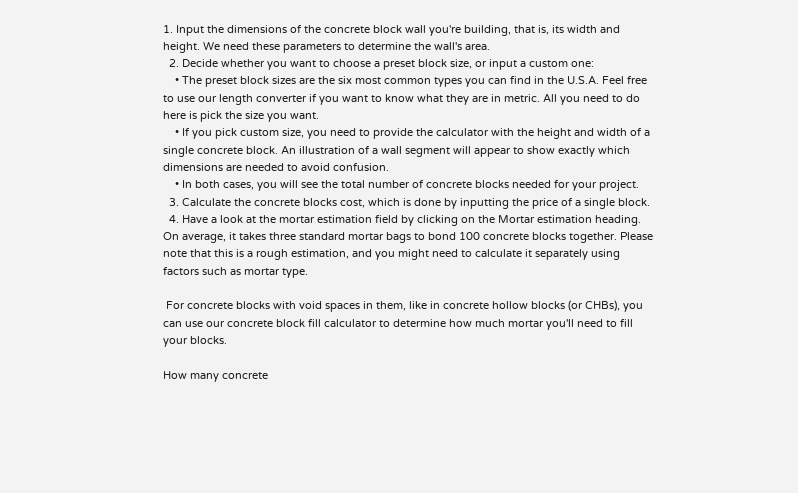1. Input the dimensions of the concrete block wall you're building, that is, its width and height. We need these parameters to determine the wall's area.
  2. Decide whether you want to choose a preset block size, or input a custom one:
    • The preset block sizes are the six most common types you can find in the U.S.A. Feel free to use our length converter if you want to know what they are in metric. All you need to do here is pick the size you want.
    • If you pick custom size, you need to provide the calculator with the height and width of a single concrete block. An illustration of a wall segment will appear to show exactly which dimensions are needed to avoid confusion.
    • In both cases, you will see the total number of concrete blocks needed for your project.
  3. Calculate the concrete blocks cost, which is done by inputting the price of a single block.
  4. Have a look at the mortar estimation field by clicking on the Mortar estimation heading. On average, it takes three standard mortar bags to bond 100 concrete blocks together. Please note that this is a rough estimation, and you might need to calculate it separately using factors such as mortar type.

 For concrete blocks with void spaces in them, like in concrete hollow blocks (or CHBs), you can use our concrete block fill calculator to determine how much mortar you'll need to fill your blocks.

How many concrete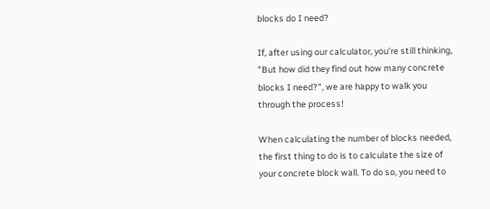blocks do I need?

If, after using our calculator, you're still thinking, "But how did they find out how many concrete blocks I need?", we are happy to walk you through the process!

When calculating the number of blocks needed, the first thing to do is to calculate the size of your concrete block wall. To do so, you need to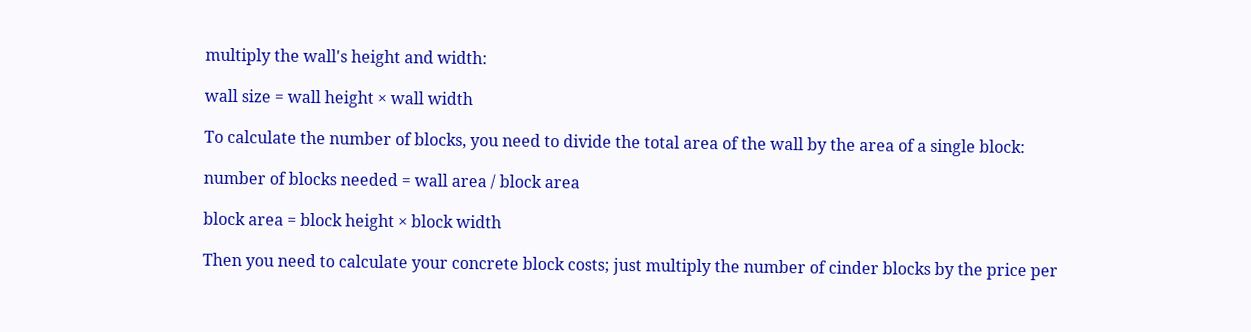multiply the wall's height and width:

wall size = wall height × wall width

To calculate the number of blocks, you need to divide the total area of the wall by the area of a single block:

number of blocks needed = wall area / block area

block area = block height × block width

Then you need to calculate your concrete block costs; just multiply the number of cinder blocks by the price per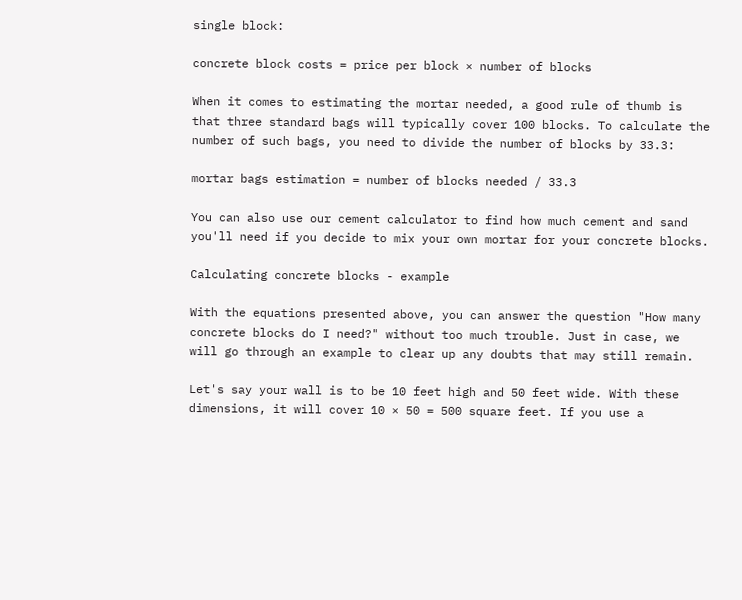single block:

concrete block costs = price per block × number of blocks

When it comes to estimating the mortar needed, a good rule of thumb is that three standard bags will typically cover 100 blocks. To calculate the number of such bags, you need to divide the number of blocks by 33.3:

mortar bags estimation = number of blocks needed / 33.3

You can also use our cement calculator to find how much cement and sand you'll need if you decide to mix your own mortar for your concrete blocks.

Calculating concrete blocks - example

With the equations presented above, you can answer the question "How many concrete blocks do I need?" without too much trouble. Just in case, we will go through an example to clear up any doubts that may still remain.

Let's say your wall is to be 10 feet high and 50 feet wide. With these dimensions, it will cover 10 × 50 = 500 square feet. If you use a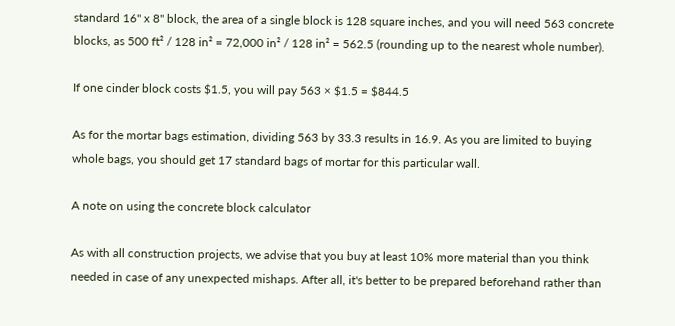standard 16" x 8" block, the area of a single block is 128 square inches, and you will need 563 concrete blocks, as 500 ft² / 128 in² = 72,000 in² / 128 in² = 562.5 (rounding up to the nearest whole number).

If one cinder block costs $1.5, you will pay 563 × $1.5 = $844.5

As for the mortar bags estimation, dividing 563 by 33.3 results in 16.9. As you are limited to buying whole bags, you should get 17 standard bags of mortar for this particular wall.

A note on using the concrete block calculator

As with all construction projects, we advise that you buy at least 10% more material than you think needed in case of any unexpected mishaps. After all, it's better to be prepared beforehand rather than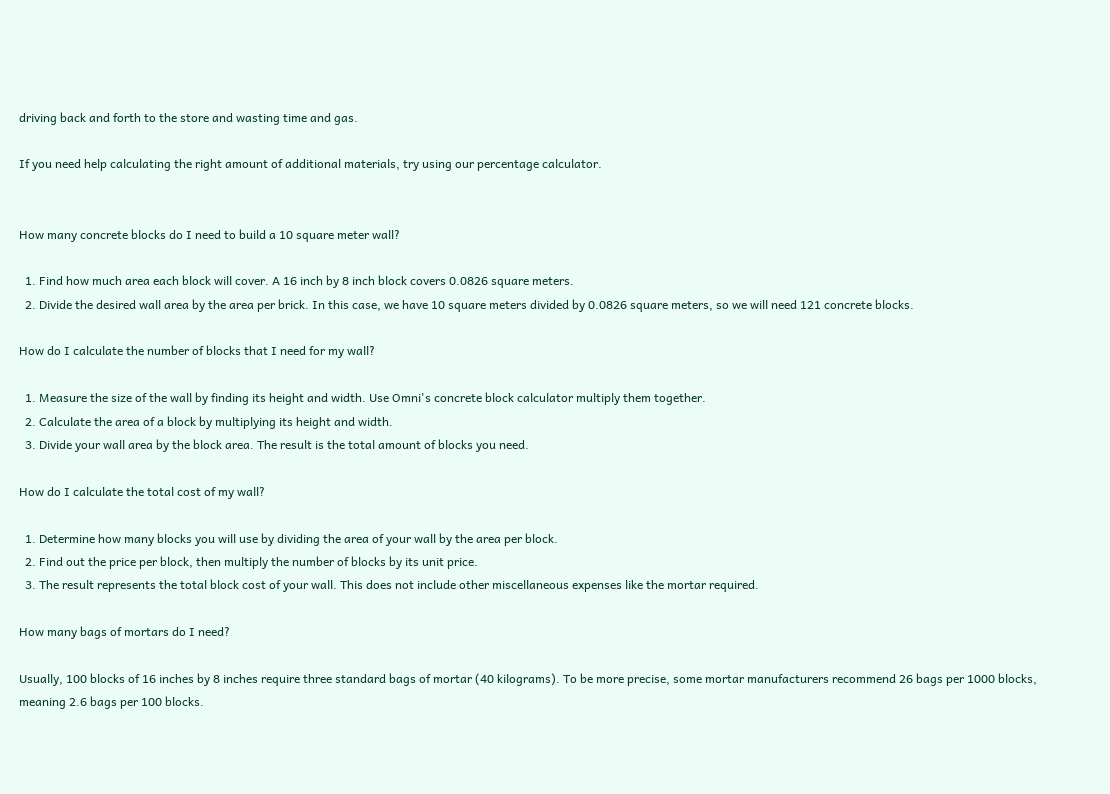driving back and forth to the store and wasting time and gas.

If you need help calculating the right amount of additional materials, try using our percentage calculator.


How many concrete blocks do I need to build a 10 square meter wall?

  1. Find how much area each block will cover. A 16 inch by 8 inch block covers 0.0826 square meters.
  2. Divide the desired wall area by the area per brick. In this case, we have 10 square meters divided by 0.0826 square meters, so we will need 121 concrete blocks.

How do I calculate the number of blocks that I need for my wall?

  1. Measure the size of the wall by finding its height and width. Use Omni's concrete block calculator multiply them together.
  2. Calculate the area of a block by multiplying its height and width.
  3. Divide your wall area by the block area. The result is the total amount of blocks you need.

How do I calculate the total cost of my wall?

  1. Determine how many blocks you will use by dividing the area of your wall by the area per block.
  2. Find out the price per block, then multiply the number of blocks by its unit price.
  3. The result represents the total block cost of your wall. This does not include other miscellaneous expenses like the mortar required.

How many bags of mortars do I need?

Usually, 100 blocks of 16 inches by 8 inches require three standard bags of mortar (40 kilograms). To be more precise, some mortar manufacturers recommend 26 bags per 1000 blocks, meaning 2.6 bags per 100 blocks.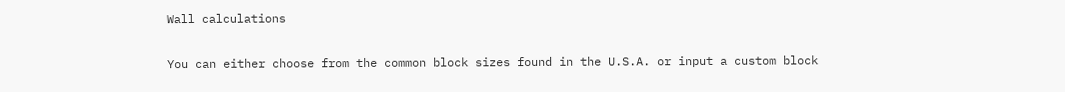Wall calculations

You can either choose from the common block sizes found in the U.S.A. or input a custom block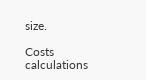size.

Costs calculations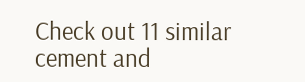Check out 11 similar cement and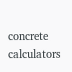concrete calculators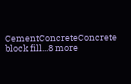CementConcreteConcrete block fill...8 more